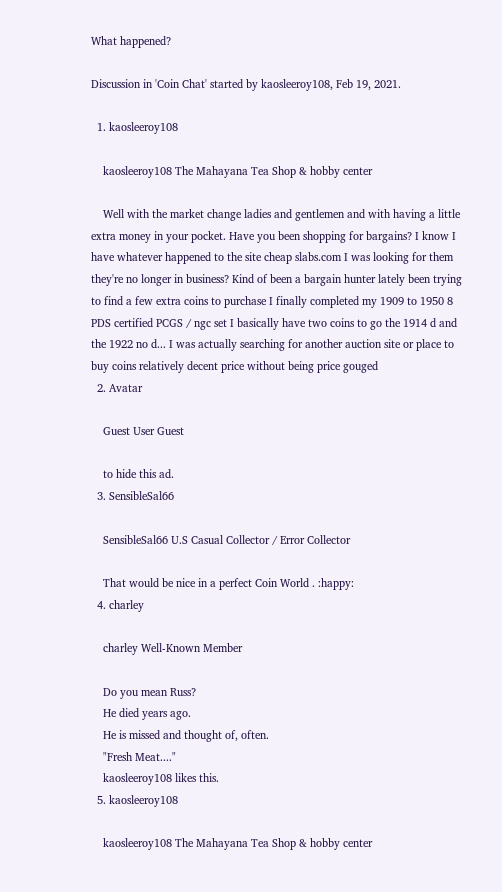What happened?

Discussion in 'Coin Chat' started by kaosleeroy108, Feb 19, 2021.

  1. kaosleeroy108

    kaosleeroy108 The Mahayana Tea Shop & hobby center

    Well with the market change ladies and gentlemen and with having a little extra money in your pocket. Have you been shopping for bargains? I know I have whatever happened to the site cheap slabs.com I was looking for them they're no longer in business? Kind of been a bargain hunter lately been trying to find a few extra coins to purchase I finally completed my 1909 to 1950 8 PDS certified PCGS / ngc set I basically have two coins to go the 1914 d and the 1922 no d... I was actually searching for another auction site or place to buy coins relatively decent price without being price gouged
  2. Avatar

    Guest User Guest

    to hide this ad.
  3. SensibleSal66

    SensibleSal66 U.S Casual Collector / Error Collector

    That would be nice in a perfect Coin World . :happy:
  4. charley

    charley Well-Known Member

    Do you mean Russ?
    He died years ago.
    He is missed and thought of, often.
    "Fresh Meat...."
    kaosleeroy108 likes this.
  5. kaosleeroy108

    kaosleeroy108 The Mahayana Tea Shop & hobby center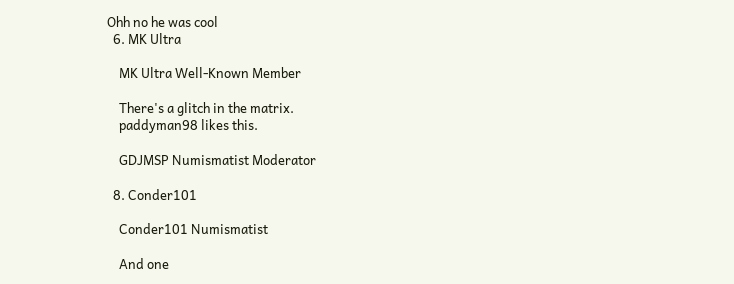Ohh no he was cool
  6. MK Ultra

    MK Ultra Well-Known Member

    There's a glitch in the matrix.
    paddyman98 likes this.

    GDJMSP Numismatist Moderator

  8. Conder101

    Conder101 Numismatist

    And one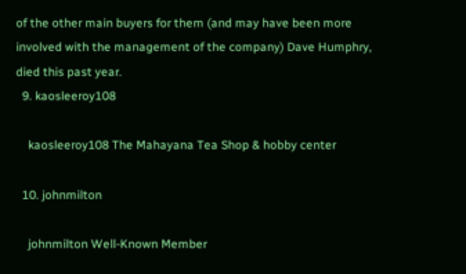of the other main buyers for them (and may have been more involved with the management of the company) Dave Humphry, died this past year.
  9. kaosleeroy108

    kaosleeroy108 The Mahayana Tea Shop & hobby center

  10. johnmilton

    johnmilton Well-Known Member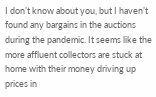I don’t know about you, but I haven’t found any bargains in the auctions during the pandemic. It seems like the more affluent collectors are stuck at home with their money driving up prices in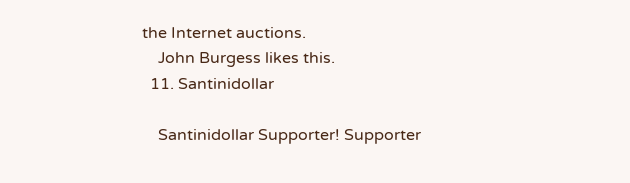the Internet auctions.
    John Burgess likes this.
  11. Santinidollar

    Santinidollar Supporter! Supporter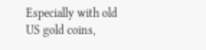Especially with old US gold coins,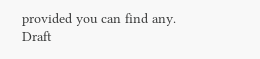provided you can find any.
Draft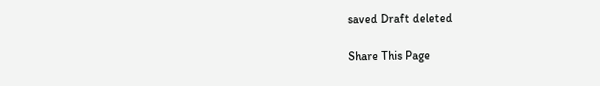saved Draft deleted

Share This Page